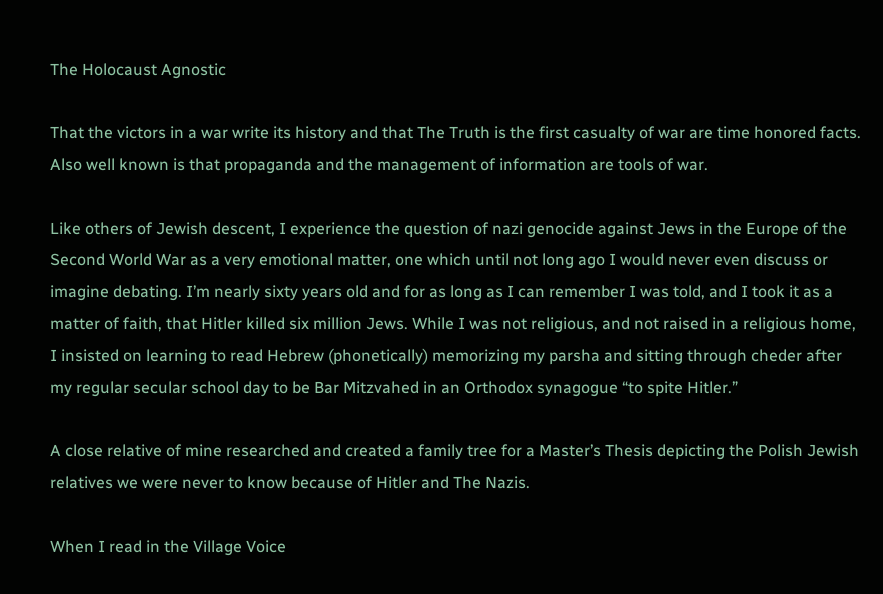The Holocaust Agnostic

That the victors in a war write its history and that The Truth is the first casualty of war are time honored facts. Also well known is that propaganda and the management of information are tools of war.

Like others of Jewish descent, I experience the question of nazi genocide against Jews in the Europe of the Second World War as a very emotional matter, one which until not long ago I would never even discuss or imagine debating. I’m nearly sixty years old and for as long as I can remember I was told, and I took it as a matter of faith, that Hitler killed six million Jews. While I was not religious, and not raised in a religious home, I insisted on learning to read Hebrew (phonetically) memorizing my parsha and sitting through cheder after my regular secular school day to be Bar Mitzvahed in an Orthodox synagogue “to spite Hitler.”

A close relative of mine researched and created a family tree for a Master’s Thesis depicting the Polish Jewish relatives we were never to know because of Hitler and The Nazis.

When I read in the Village Voice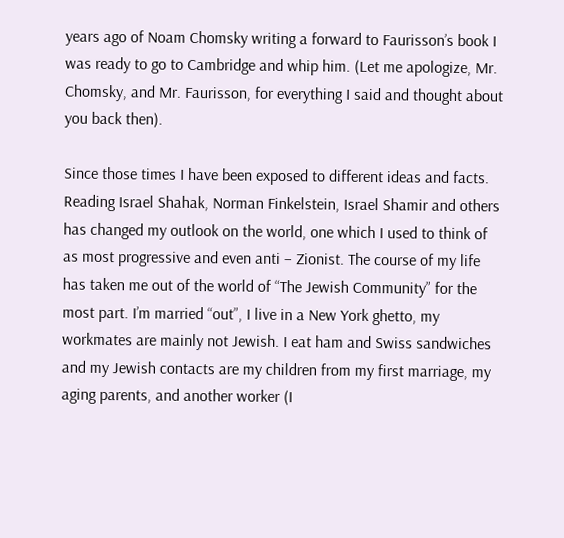years ago of Noam Chomsky writing a forward to Faurisson’s book I was ready to go to Cambridge and whip him. (Let me apologize, Mr. Chomsky, and Mr. Faurisson, for everything I said and thought about you back then).

Since those times I have been exposed to different ideas and facts. Reading Israel Shahak, Norman Finkelstein, Israel Shamir and others has changed my outlook on the world, one which I used to think of as most progressive and even anti – Zionist. The course of my life has taken me out of the world of “The Jewish Community” for the most part. I’m married “out”, I live in a New York ghetto, my workmates are mainly not Jewish. I eat ham and Swiss sandwiches and my Jewish contacts are my children from my first marriage, my aging parents, and another worker (I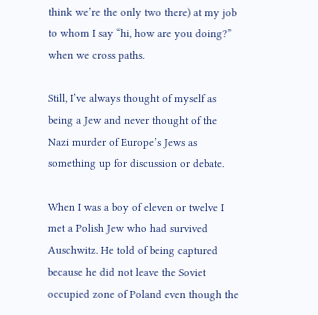think we’re the only two there) at my job to whom I say “hi, how are you doing?” when we cross paths.

Still, I’ve always thought of myself as being a Jew and never thought of the Nazi murder of Europe’s Jews as something up for discussion or debate.

When I was a boy of eleven or twelve I met a Polish Jew who had survived Auschwitz. He told of being captured because he did not leave the Soviet occupied zone of Poland even though the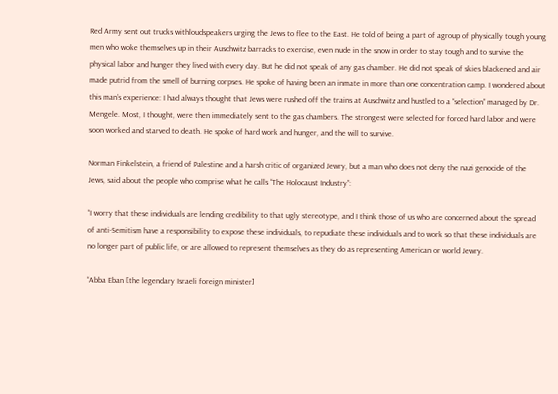Red Army sent out trucks withloudspeakers urging the Jews to flee to the East. He told of being a part of agroup of physically tough young men who woke themselves up in their Auschwitz barracks to exercise, even nude in the snow in order to stay tough and to survive the physical labor and hunger they lived with every day. But he did not speak of any gas chamber. He did not speak of skies blackened and air made putrid from the smell of burning corpses. He spoke of having been an inmate in more than one concentration camp. I wondered about this man’s experience: I had always thought that Jews were rushed off the trains at Auschwitz and hustled to a “selection” managed by Dr. Mengele. Most, I thought, were then immediately sent to the gas chambers. The strongest were selected for forced hard labor and were soon worked and starved to death. He spoke of hard work and hunger, and the will to survive.

Norman Finkelstein, a friend of Palestine and a harsh critic of organized Jewry, but a man who does not deny the nazi genocide of the Jews, said about the people who comprise what he calls “The Holocaust Industry”:

“I worry that these individuals are lending credibility to that ugly stereotype, and I think those of us who are concerned about the spread of anti-Semitism have a responsibility to expose these individuals, to repudiate these individuals and to work so that these individuals are no longer part of public life, or are allowed to represent themselves as they do as representing American or world Jewry.

“Abba Eban [the legendary Israeli foreign minister]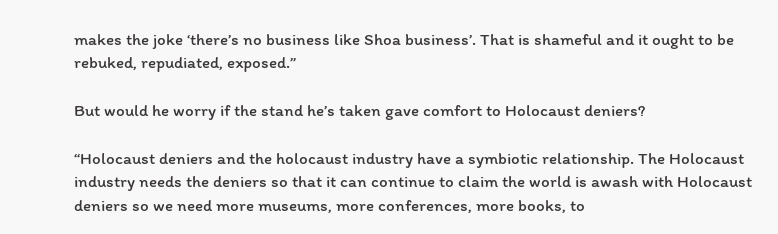makes the joke ‘there’s no business like Shoa business’. That is shameful and it ought to be rebuked, repudiated, exposed.”

But would he worry if the stand he’s taken gave comfort to Holocaust deniers?

“Holocaust deniers and the holocaust industry have a symbiotic relationship. The Holocaust industry needs the deniers so that it can continue to claim the world is awash with Holocaust deniers so we need more museums, more conferences, more books, to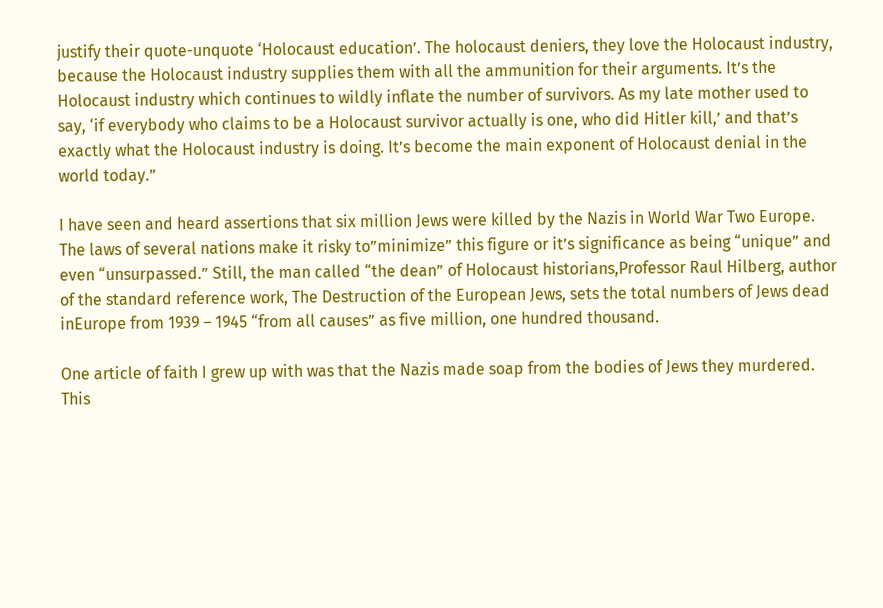justify their quote-unquote ‘Holocaust education’. The holocaust deniers, they love the Holocaust industry, because the Holocaust industry supplies them with all the ammunition for their arguments. It’s the Holocaust industry which continues to wildly inflate the number of survivors. As my late mother used to say, ‘if everybody who claims to be a Holocaust survivor actually is one, who did Hitler kill,’ and that’s exactly what the Holocaust industry is doing. It’s become the main exponent of Holocaust denial in the world today.”

I have seen and heard assertions that six million Jews were killed by the Nazis in World War Two Europe. The laws of several nations make it risky to”minimize” this figure or it’s significance as being “unique” and even “unsurpassed.” Still, the man called “the dean” of Holocaust historians,Professor Raul Hilberg, author of the standard reference work, The Destruction of the European Jews, sets the total numbers of Jews dead inEurope from 1939 – 1945 “from all causes” as five million, one hundred thousand.

One article of faith I grew up with was that the Nazis made soap from the bodies of Jews they murdered. This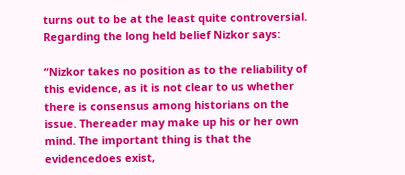turns out to be at the least quite controversial. Regarding the long held belief Nizkor says:

“Nizkor takes no position as to the reliability of this evidence, as it is not clear to us whether there is consensus among historians on the issue. Thereader may make up his or her own mind. The important thing is that the evidencedoes exist,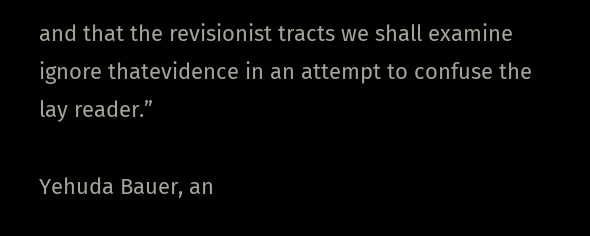and that the revisionist tracts we shall examine ignore thatevidence in an attempt to confuse the lay reader.”

Yehuda Bauer, an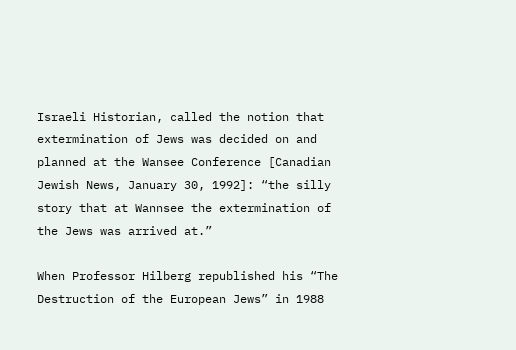Israeli Historian, called the notion that extermination of Jews was decided on and planned at the Wansee Conference [Canadian Jewish News, January 30, 1992]: “the silly story that at Wannsee the extermination of the Jews was arrived at.”

When Professor Hilberg republished his “The Destruction of the European Jews” in 1988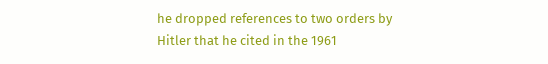he dropped references to two orders by Hitler that he cited in the 1961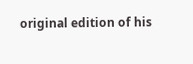original edition of his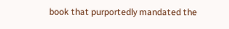book that purportedly mandated the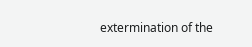extermination of the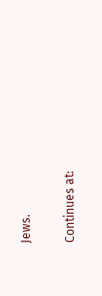Jews.

Continues at: